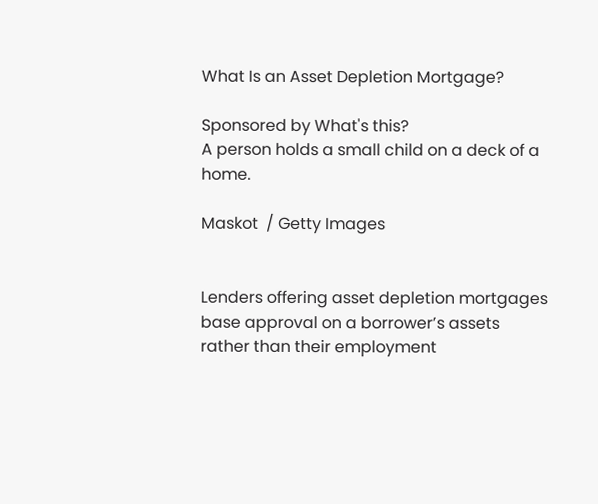What Is an Asset Depletion Mortgage?

Sponsored by What's this?
A person holds a small child on a deck of a home.

Maskot  / Getty Images


Lenders offering asset depletion mortgages base approval on a borrower’s assets rather than their employment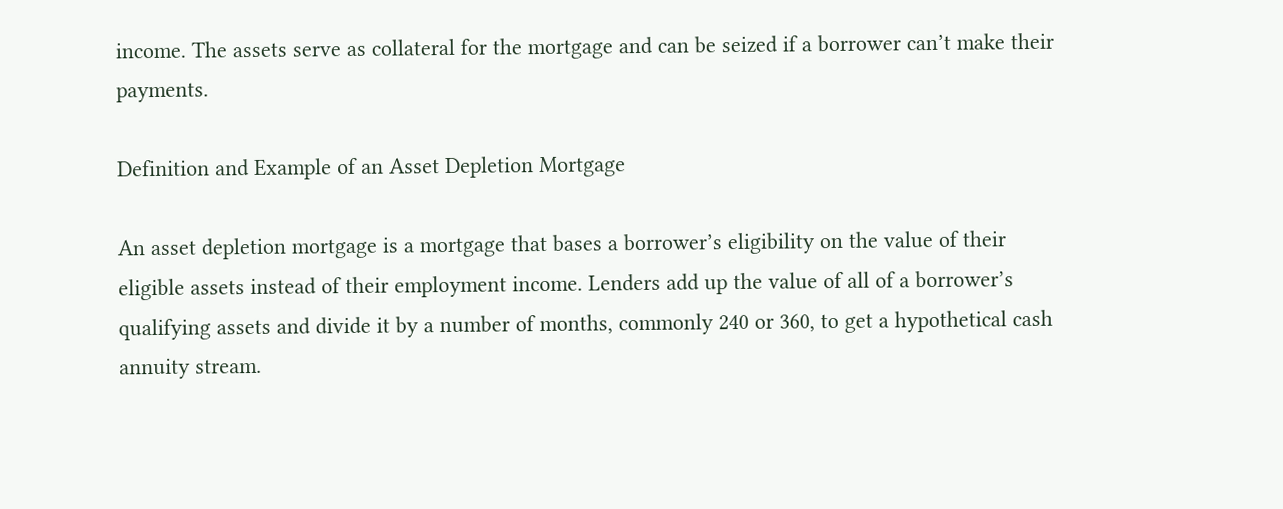income. The assets serve as collateral for the mortgage and can be seized if a borrower can’t make their payments.

Definition and Example of an Asset Depletion Mortgage

An asset depletion mortgage is a mortgage that bases a borrower’s eligibility on the value of their eligible assets instead of their employment income. Lenders add up the value of all of a borrower’s qualifying assets and divide it by a number of months, commonly 240 or 360, to get a hypothetical cash annuity stream.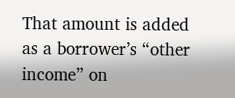That amount is added as a borrower’s “other income” on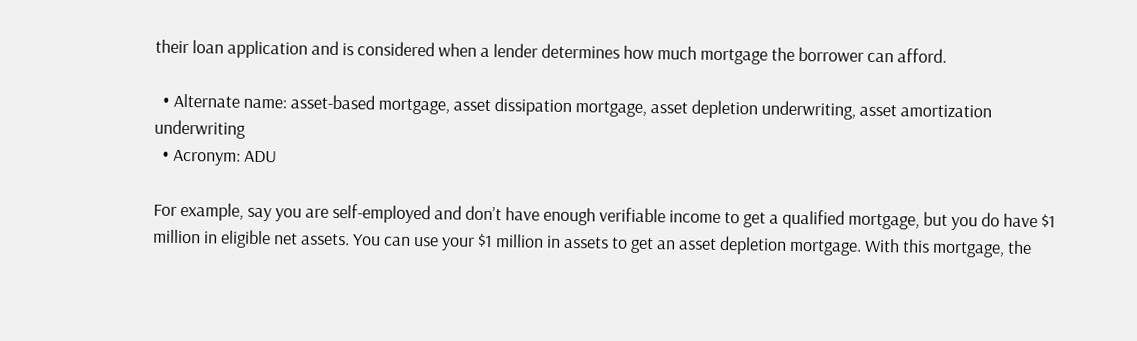their loan application and is considered when a lender determines how much mortgage the borrower can afford.

  • Alternate name: asset-based mortgage, asset dissipation mortgage, asset depletion underwriting, asset amortization underwriting
  • Acronym: ADU

For example, say you are self-employed and don’t have enough verifiable income to get a qualified mortgage, but you do have $1 million in eligible net assets. You can use your $1 million in assets to get an asset depletion mortgage. With this mortgage, the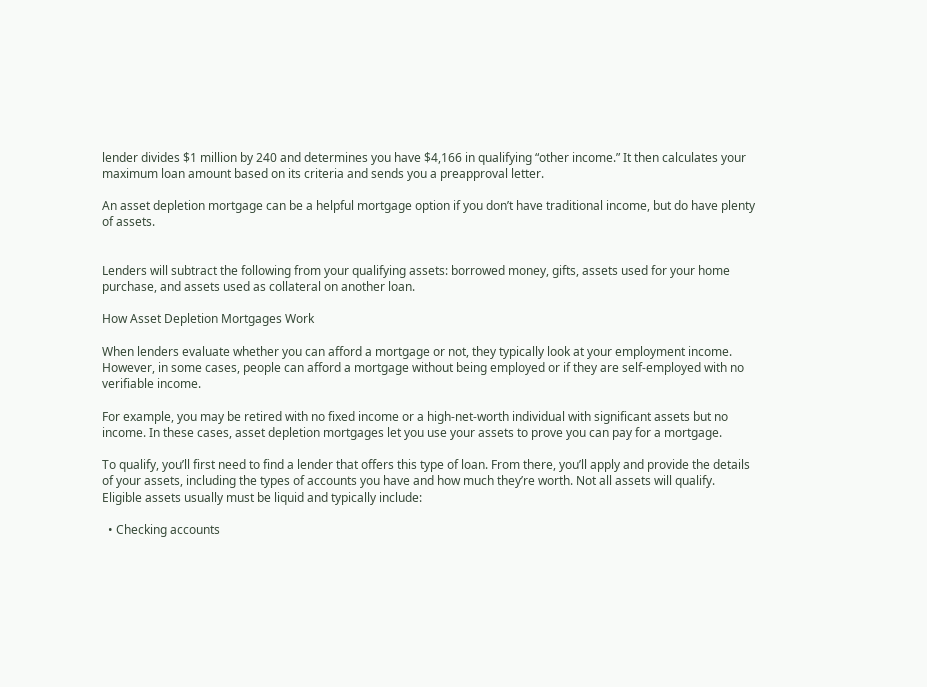lender divides $1 million by 240 and determines you have $4,166 in qualifying “other income.” It then calculates your maximum loan amount based on its criteria and sends you a preapproval letter.

An asset depletion mortgage can be a helpful mortgage option if you don’t have traditional income, but do have plenty of assets.


Lenders will subtract the following from your qualifying assets: borrowed money, gifts, assets used for your home purchase, and assets used as collateral on another loan.

How Asset Depletion Mortgages Work

When lenders evaluate whether you can afford a mortgage or not, they typically look at your employment income. However, in some cases, people can afford a mortgage without being employed or if they are self-employed with no verifiable income.

For example, you may be retired with no fixed income or a high-net-worth individual with significant assets but no income. In these cases, asset depletion mortgages let you use your assets to prove you can pay for a mortgage.

To qualify, you’ll first need to find a lender that offers this type of loan. From there, you’ll apply and provide the details of your assets, including the types of accounts you have and how much they’re worth. Not all assets will qualify. Eligible assets usually must be liquid and typically include:

  • Checking accounts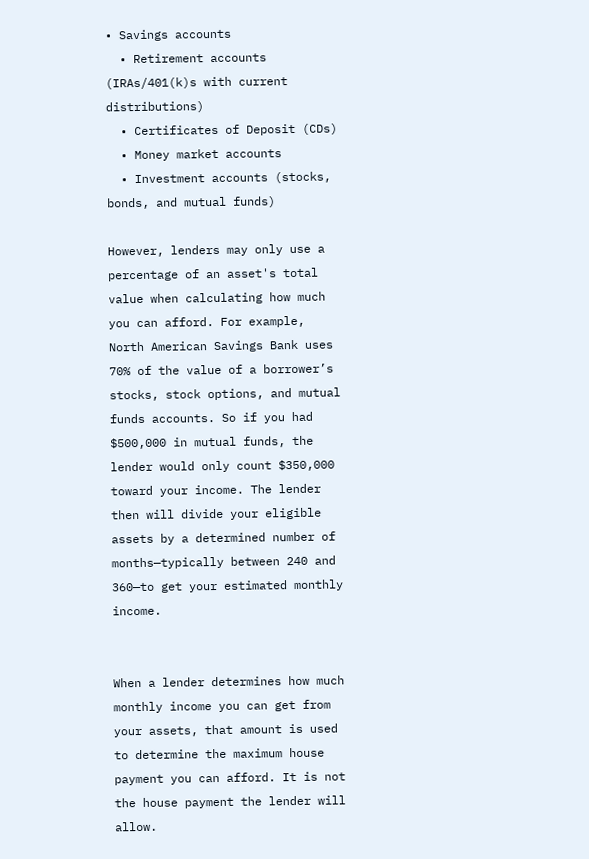• Savings accounts
  • Retirement accounts (IRAs/401(k)s with current distributions)
  • Certificates of Deposit (CDs)
  • Money market accounts
  • Investment accounts (stocks, bonds, and mutual funds)

However, lenders may only use a percentage of an asset's total value when calculating how much you can afford. For example, North American Savings Bank uses 70% of the value of a borrower’s stocks, stock options, and mutual funds accounts. So if you had $500,000 in mutual funds, the lender would only count $350,000 toward your income. The lender then will divide your eligible assets by a determined number of months—typically between 240 and 360—to get your estimated monthly income.


When a lender determines how much monthly income you can get from your assets, that amount is used to determine the maximum house payment you can afford. It is not the house payment the lender will allow.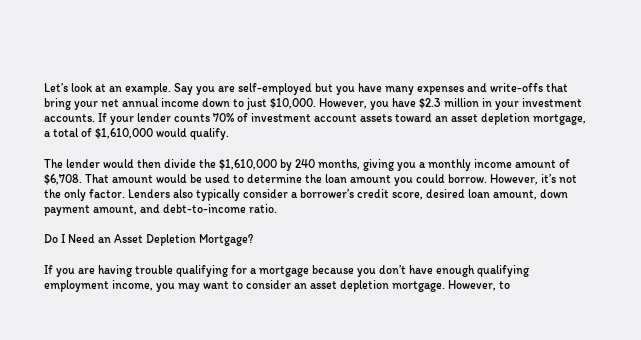Let’s look at an example. Say you are self-employed but you have many expenses and write-offs that bring your net annual income down to just $10,000. However, you have $2.3 million in your investment accounts. If your lender counts 70% of investment account assets toward an asset depletion mortgage, a total of $1,610,000 would qualify.

The lender would then divide the $1,610,000 by 240 months, giving you a monthly income amount of $6,708. That amount would be used to determine the loan amount you could borrow. However, it’s not the only factor. Lenders also typically consider a borrower’s credit score, desired loan amount, down payment amount, and debt-to-income ratio.

Do I Need an Asset Depletion Mortgage?

If you are having trouble qualifying for a mortgage because you don’t have enough qualifying employment income, you may want to consider an asset depletion mortgage. However, to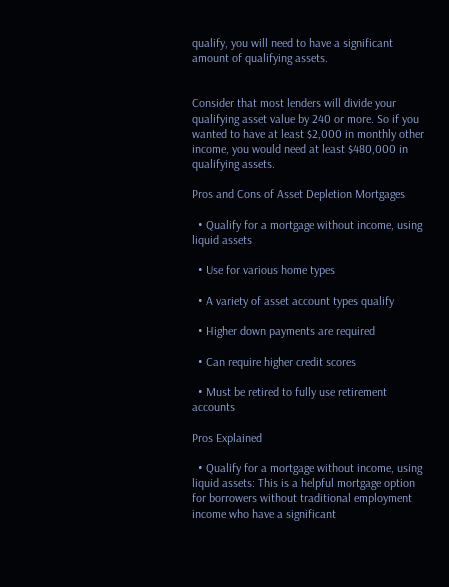qualify, you will need to have a significant amount of qualifying assets.


Consider that most lenders will divide your qualifying asset value by 240 or more. So if you wanted to have at least $2,000 in monthly other income, you would need at least $480,000 in qualifying assets.

Pros and Cons of Asset Depletion Mortgages

  • Qualify for a mortgage without income, using liquid assets

  • Use for various home types

  • A variety of asset account types qualify

  • Higher down payments are required

  • Can require higher credit scores

  • Must be retired to fully use retirement accounts

Pros Explained

  • Qualify for a mortgage without income, using liquid assets: This is a helpful mortgage option for borrowers without traditional employment income who have a significant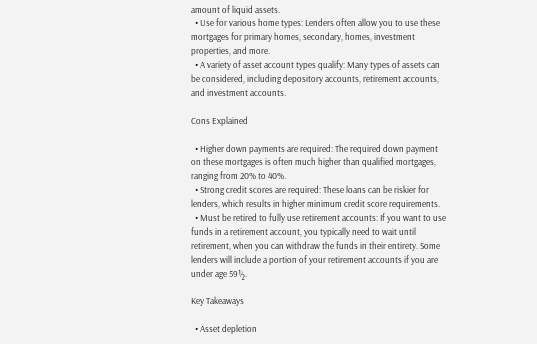amount of liquid assets.
  • Use for various home types: Lenders often allow you to use these mortgages for primary homes, secondary, homes, investment properties, and more.
  • A variety of asset account types qualify: Many types of assets can be considered, including depository accounts, retirement accounts, and investment accounts.

Cons Explained

  • Higher down payments are required: The required down payment on these mortgages is often much higher than qualified mortgages, ranging from 20% to 40%.
  • Strong credit scores are required: These loans can be riskier for lenders, which results in higher minimum credit score requirements.
  • Must be retired to fully use retirement accounts: If you want to use funds in a retirement account, you typically need to wait until retirement, when you can withdraw the funds in their entirety. Some lenders will include a portion of your retirement accounts if you are under age 59½.

Key Takeaways

  • Asset depletion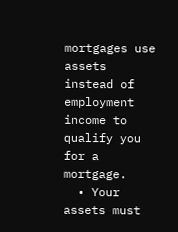mortgages use assets instead of employment income to qualify you for a mortgage.
  • Your assets must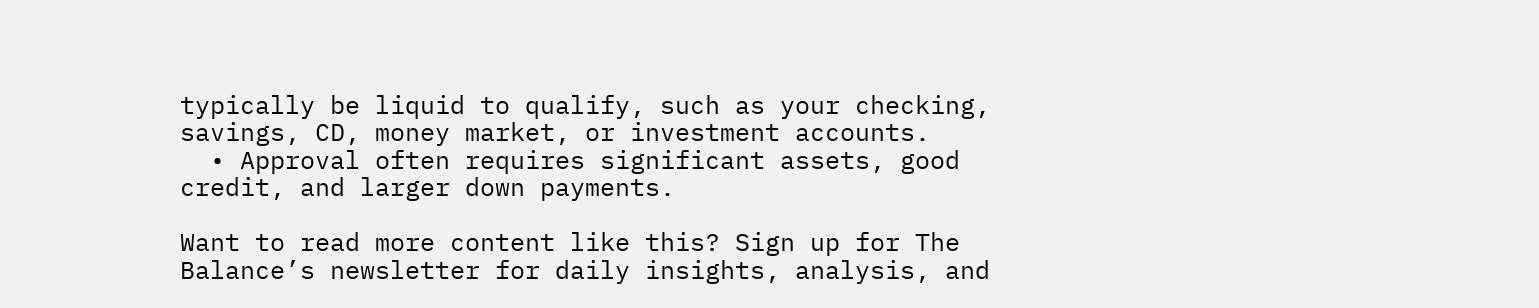typically be liquid to qualify, such as your checking, savings, CD, money market, or investment accounts.
  • Approval often requires significant assets, good credit, and larger down payments.

Want to read more content like this? Sign up for The Balance’s newsletter for daily insights, analysis, and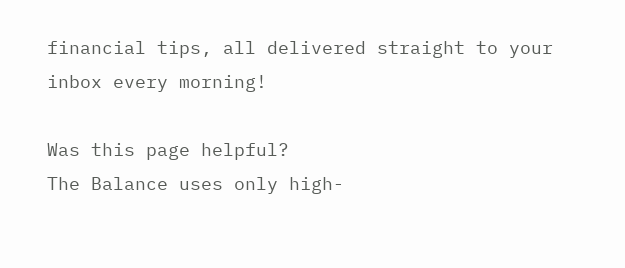financial tips, all delivered straight to your inbox every morning!

Was this page helpful?
The Balance uses only high-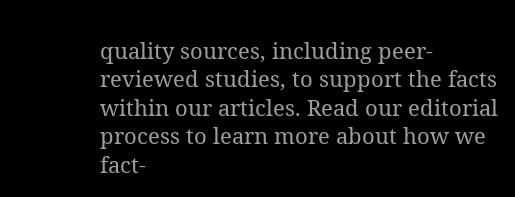quality sources, including peer-reviewed studies, to support the facts within our articles. Read our editorial process to learn more about how we fact-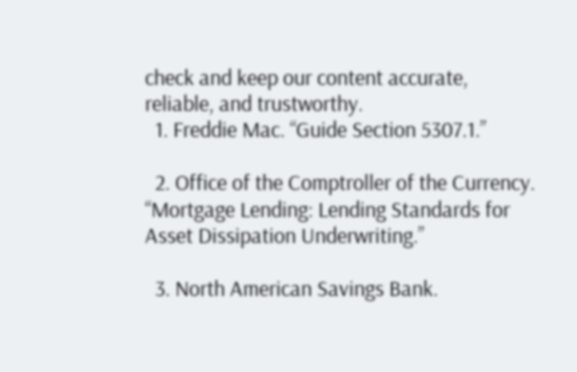check and keep our content accurate, reliable, and trustworthy.
  1. Freddie Mac. “Guide Section 5307.1.”

  2. Office of the Comptroller of the Currency. “Mortgage Lending: Lending Standards for Asset Dissipation Underwriting.”

  3. North American Savings Bank.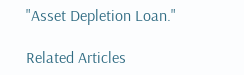"Asset Depletion Loan."

Related Articles